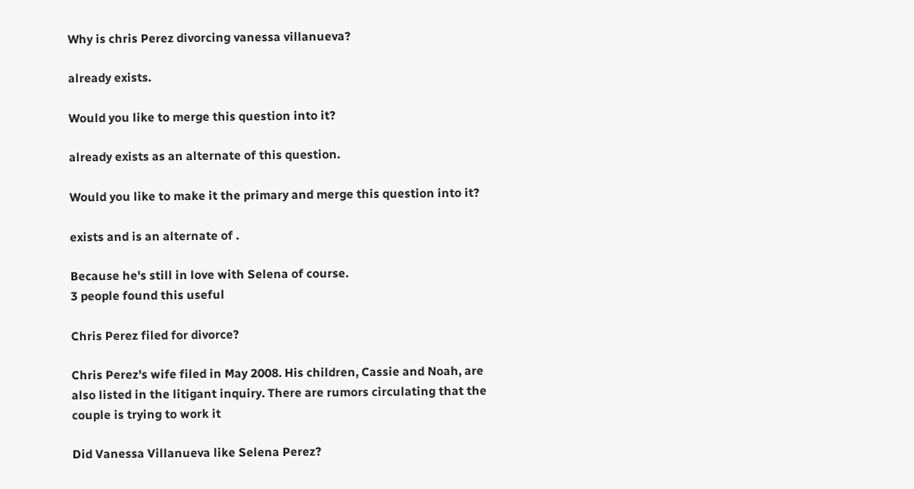Why is chris Perez divorcing vanessa villanueva?

already exists.

Would you like to merge this question into it?

already exists as an alternate of this question.

Would you like to make it the primary and merge this question into it?

exists and is an alternate of .

Because he's still in love with Selena of course.
3 people found this useful

Chris Perez filed for divorce?

Chris Perez's wife filed in May 2008. His children, Cassie and Noah, are also listed in the litigant inquiry. There are rumors circulating that the couple is trying to work it

Did Vanessa Villanueva like Selena Perez?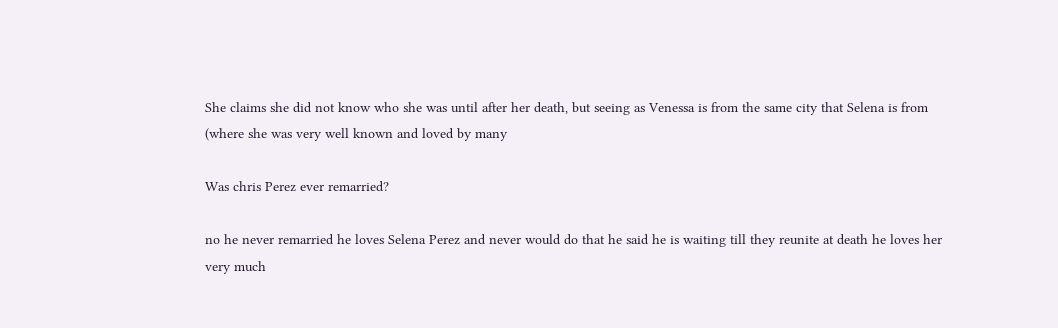She claims she did not know who she was until after her death, but seeing as Venessa is from the same city that Selena is from (where she was very well known and loved by many

Was chris Perez ever remarried?

no he never remarried he loves Selena Perez and never would do that he said he is waiting till they reunite at death he loves her very much